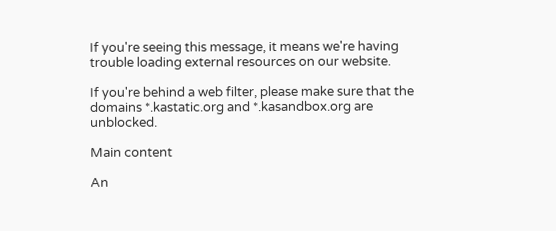If you're seeing this message, it means we're having trouble loading external resources on our website.

If you're behind a web filter, please make sure that the domains *.kastatic.org and *.kasandbox.org are unblocked.

Main content

An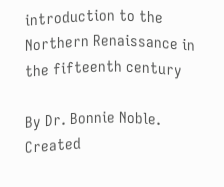introduction to the Northern Renaissance in the fifteenth century

By Dr. Bonnie Noble. Created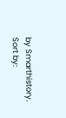by Smarthistory.
Sort by: